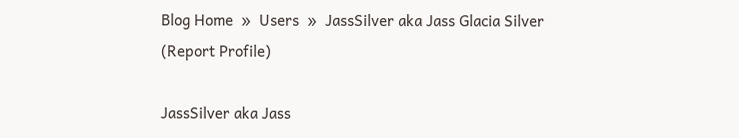Blog Home  »  Users  »  JassSilver aka Jass Glacia Silver (Report Profile)

JassSilver aka Jass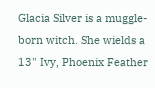Glacia Silver is a muggle-born witch. She wields a 13" Ivy, Phoenix Feather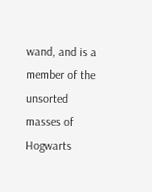wand, and is a member of the unsorted masses of Hogwarts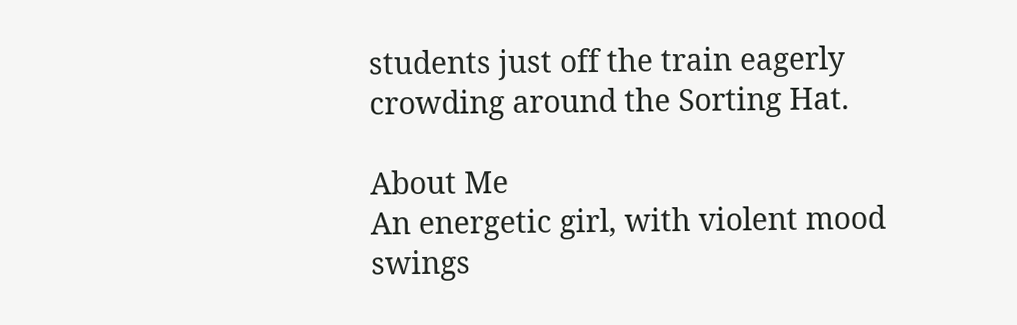students just off the train eagerly crowding around the Sorting Hat.

About Me
An energetic girl, with violent mood swings